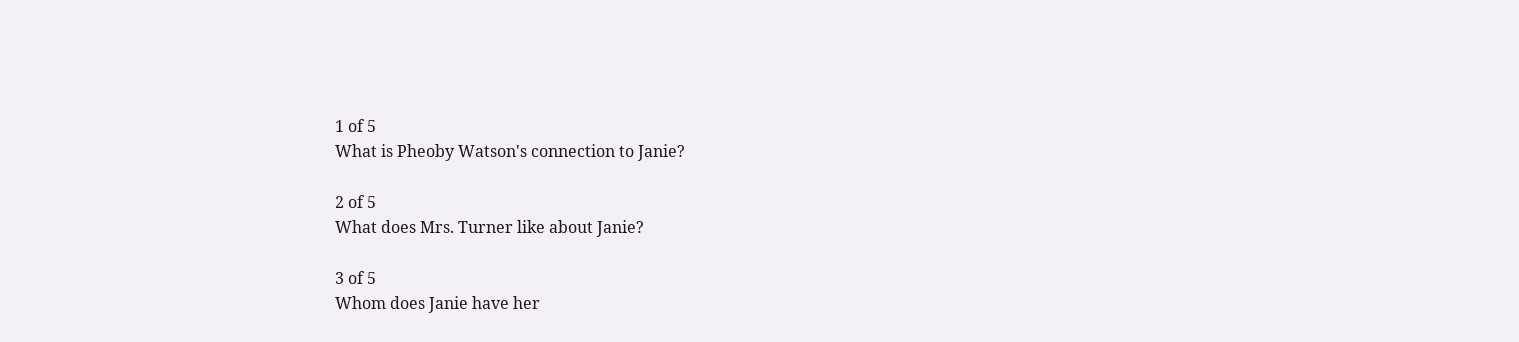1 of 5
What is Pheoby Watson's connection to Janie?

2 of 5
What does Mrs. Turner like about Janie?

3 of 5
Whom does Janie have her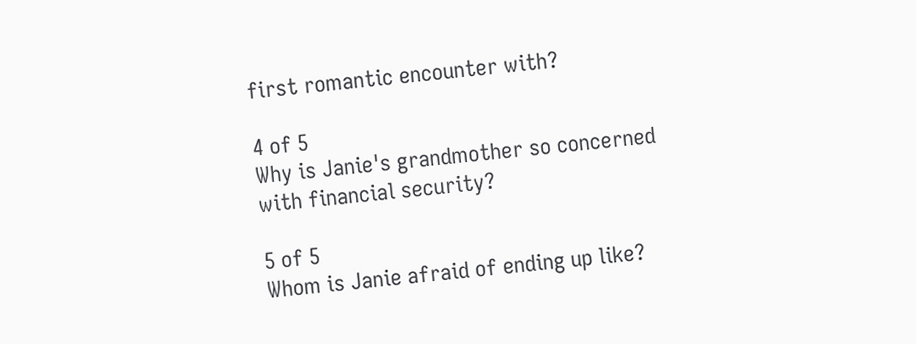first romantic encounter with?

4 of 5
Why is Janie's grandmother so concerned with financial security?

5 of 5
Whom is Janie afraid of ending up like?